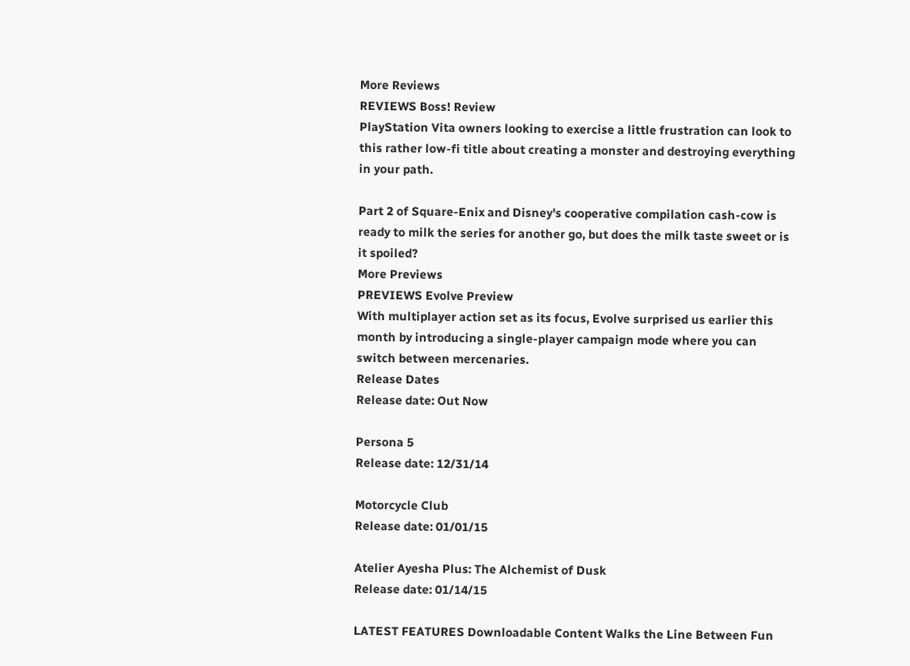More Reviews
REVIEWS Boss! Review
PlayStation Vita owners looking to exercise a little frustration can look to this rather low-fi title about creating a monster and destroying everything in your path.

Part 2 of Square-Enix and Disney's cooperative compilation cash-cow is ready to milk the series for another go, but does the milk taste sweet or is it spoiled?
More Previews
PREVIEWS Evolve Preview
With multiplayer action set as its focus, Evolve surprised us earlier this month by introducing a single-player campaign mode where you can switch between mercenaries.
Release Dates
Release date: Out Now

Persona 5
Release date: 12/31/14

Motorcycle Club
Release date: 01/01/15

Atelier Ayesha Plus: The Alchemist of Dusk
Release date: 01/14/15

LATEST FEATURES Downloadable Content Walks the Line Between Fun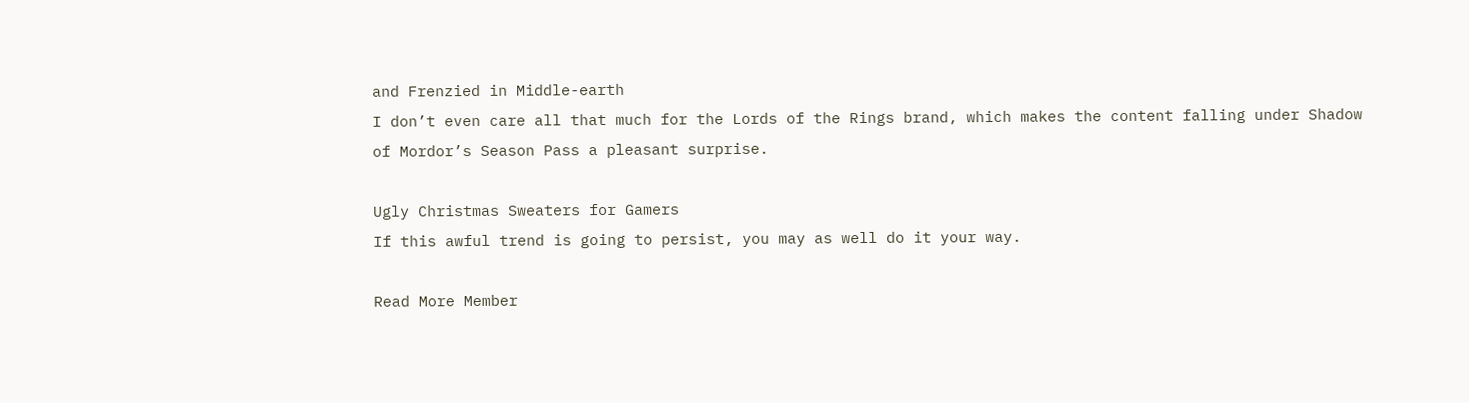and Frenzied in Middle-earth
I don’t even care all that much for the Lords of the Rings brand, which makes the content falling under Shadow of Mordor’s Season Pass a pleasant surprise.

Ugly Christmas Sweaters for Gamers
If this awful trend is going to persist, you may as well do it your way.

Read More Member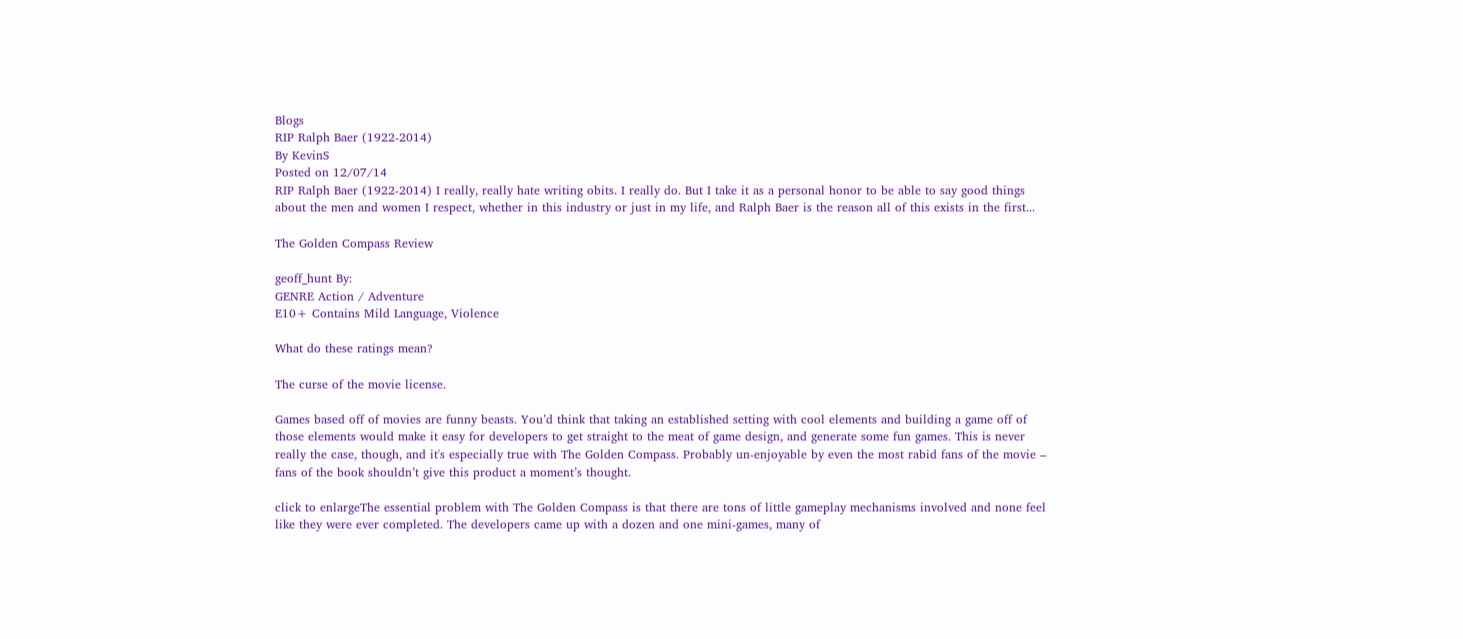Blogs
RIP Ralph Baer (1922-2014)
By KevinS
Posted on 12/07/14
RIP Ralph Baer (1922-2014) I really, really hate writing obits. I really do. But I take it as a personal honor to be able to say good things about the men and women I respect, whether in this industry or just in my life, and Ralph Baer is the reason all of this exists in the first...

The Golden Compass Review

geoff_hunt By:
GENRE Action / Adventure
E10+ Contains Mild Language, Violence

What do these ratings mean?

The curse of the movie license.

Games based off of movies are funny beasts. You’d think that taking an established setting with cool elements and building a game off of those elements would make it easy for developers to get straight to the meat of game design, and generate some fun games. This is never really the case, though, and it's especially true with The Golden Compass. Probably un-enjoyable by even the most rabid fans of the movie – fans of the book shouldn’t give this product a moment’s thought.

click to enlargeThe essential problem with The Golden Compass is that there are tons of little gameplay mechanisms involved and none feel like they were ever completed. The developers came up with a dozen and one mini-games, many of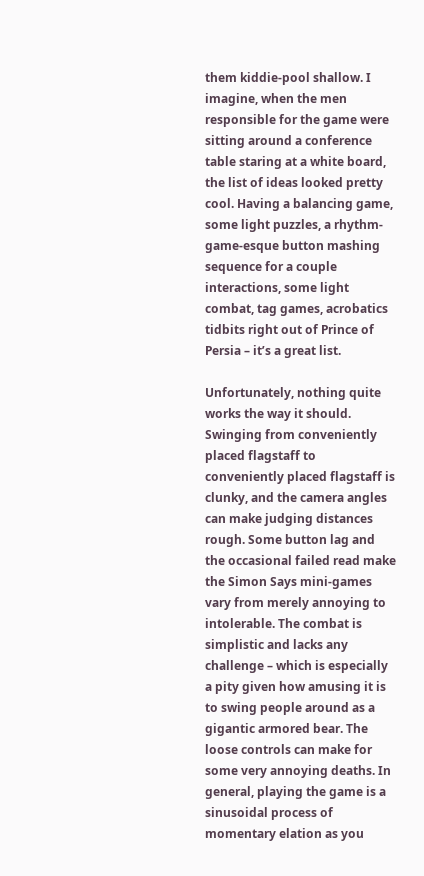them kiddie-pool shallow. I imagine, when the men responsible for the game were sitting around a conference table staring at a white board, the list of ideas looked pretty cool. Having a balancing game, some light puzzles, a rhythm-game-esque button mashing sequence for a couple interactions, some light combat, tag games, acrobatics tidbits right out of Prince of Persia – it’s a great list.

Unfortunately, nothing quite works the way it should. Swinging from conveniently placed flagstaff to conveniently placed flagstaff is clunky, and the camera angles can make judging distances rough. Some button lag and the occasional failed read make the Simon Says mini-games vary from merely annoying to intolerable. The combat is simplistic and lacks any challenge – which is especially a pity given how amusing it is to swing people around as a gigantic armored bear. The loose controls can make for some very annoying deaths. In general, playing the game is a sinusoidal process of momentary elation as you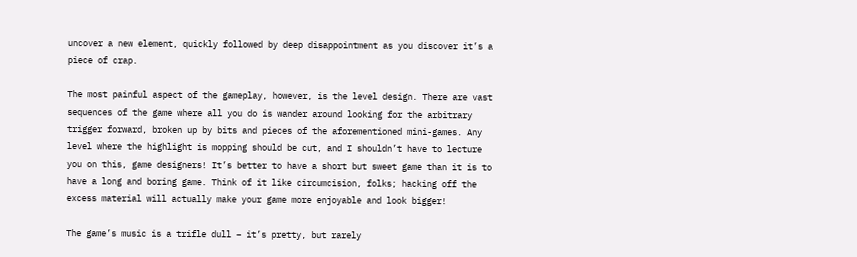uncover a new element, quickly followed by deep disappointment as you discover it’s a piece of crap.

The most painful aspect of the gameplay, however, is the level design. There are vast sequences of the game where all you do is wander around looking for the arbitrary trigger forward, broken up by bits and pieces of the aforementioned mini-games. Any level where the highlight is mopping should be cut, and I shouldn’t have to lecture you on this, game designers! It’s better to have a short but sweet game than it is to have a long and boring game. Think of it like circumcision, folks; hacking off the excess material will actually make your game more enjoyable and look bigger!

The game’s music is a trifle dull – it’s pretty, but rarely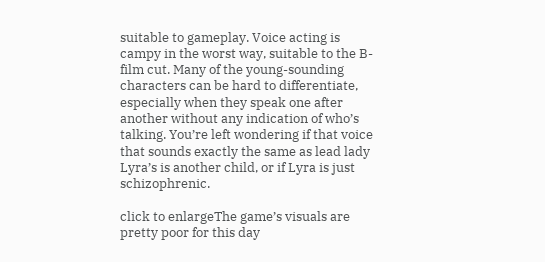suitable to gameplay. Voice acting is campy in the worst way, suitable to the B-film cut. Many of the young-sounding characters can be hard to differentiate, especially when they speak one after another without any indication of who’s talking. You’re left wondering if that voice that sounds exactly the same as lead lady Lyra’s is another child, or if Lyra is just schizophrenic.

click to enlargeThe game’s visuals are pretty poor for this day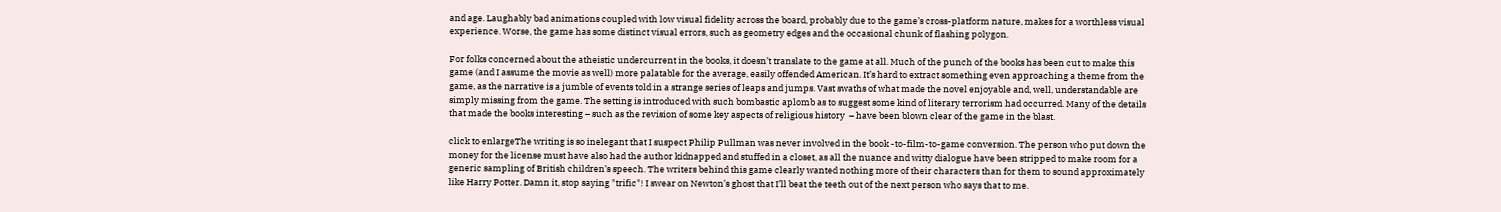and age. Laughably bad animations coupled with low visual fidelity across the board, probably due to the game’s cross-platform nature, makes for a worthless visual experience. Worse, the game has some distinct visual errors, such as geometry edges and the occasional chunk of flashing polygon.

For folks concerned about the atheistic undercurrent in the books, it doesn’t translate to the game at all. Much of the punch of the books has been cut to make this game (and I assume the movie as well) more palatable for the average, easily offended American. It’s hard to extract something even approaching a theme from the game, as the narrative is a jumble of events told in a strange series of leaps and jumps. Vast swaths of what made the novel enjoyable and, well, understandable are simply missing from the game. The setting is introduced with such bombastic aplomb as to suggest some kind of literary terrorism had occurred. Many of the details that made the books interesting – such as the revision of some key aspects of religious history  – have been blown clear of the game in the blast.

click to enlargeThe writing is so inelegant that I suspect Philip Pullman was never involved in the book -to-film-to-game conversion. The person who put down the money for the license must have also had the author kidnapped and stuffed in a closet, as all the nuance and witty dialogue have been stripped to make room for a generic sampling of British children’s speech. The writers behind this game clearly wanted nothing more of their characters than for them to sound approximately like Harry Potter. Damn it, stop saying "trific"! I swear on Newton’s ghost that I’ll beat the teeth out of the next person who says that to me.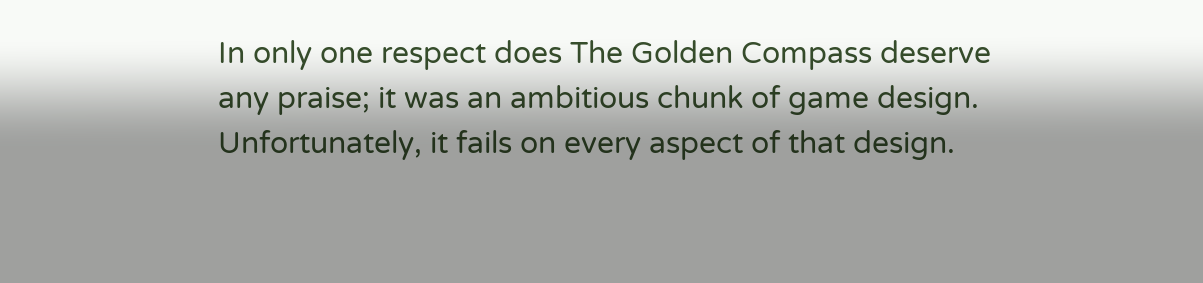In only one respect does The Golden Compass deserve any praise; it was an ambitious chunk of game design. Unfortunately, it fails on every aspect of that design.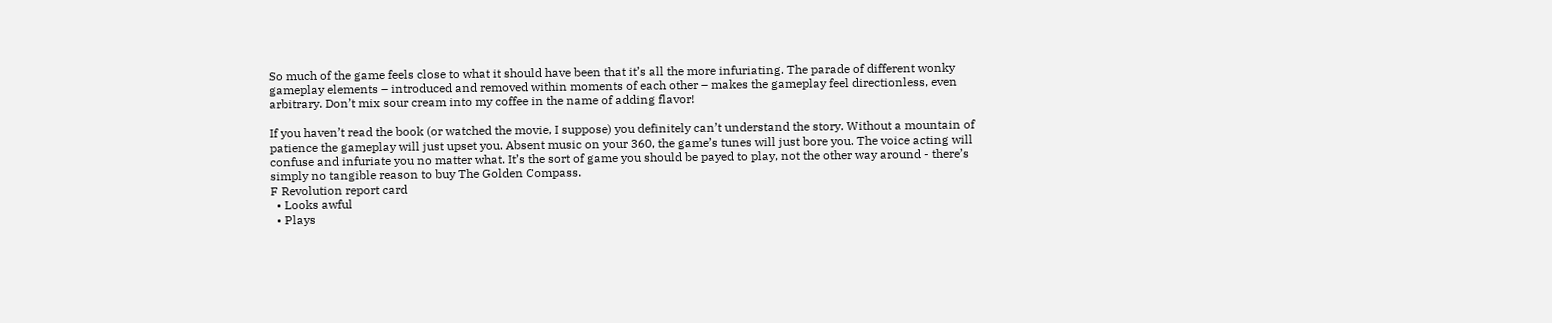So much of the game feels close to what it should have been that it’s all the more infuriating. The parade of different wonky gameplay elements – introduced and removed within moments of each other – makes the gameplay feel directionless, even arbitrary. Don’t mix sour cream into my coffee in the name of adding flavor!

If you haven’t read the book (or watched the movie, I suppose) you definitely can’t understand the story. Without a mountain of patience the gameplay will just upset you. Absent music on your 360, the game’s tunes will just bore you. The voice acting will confuse and infuriate you no matter what. It’s the sort of game you should be payed to play, not the other way around - there’s simply no tangible reason to buy The Golden Compass.
F Revolution report card
  • Looks awful
  • Plays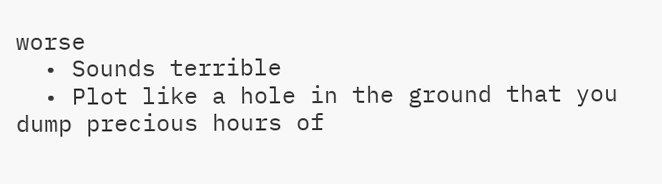worse
  • Sounds terrible
  • Plot like a hole in the ground that you dump precious hours of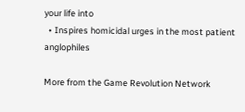your life into
  • Inspires homicidal urges in the most patient anglophiles

More from the Game Revolution Network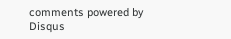comments powered by Disqus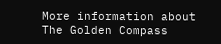More information about The Golden Compass